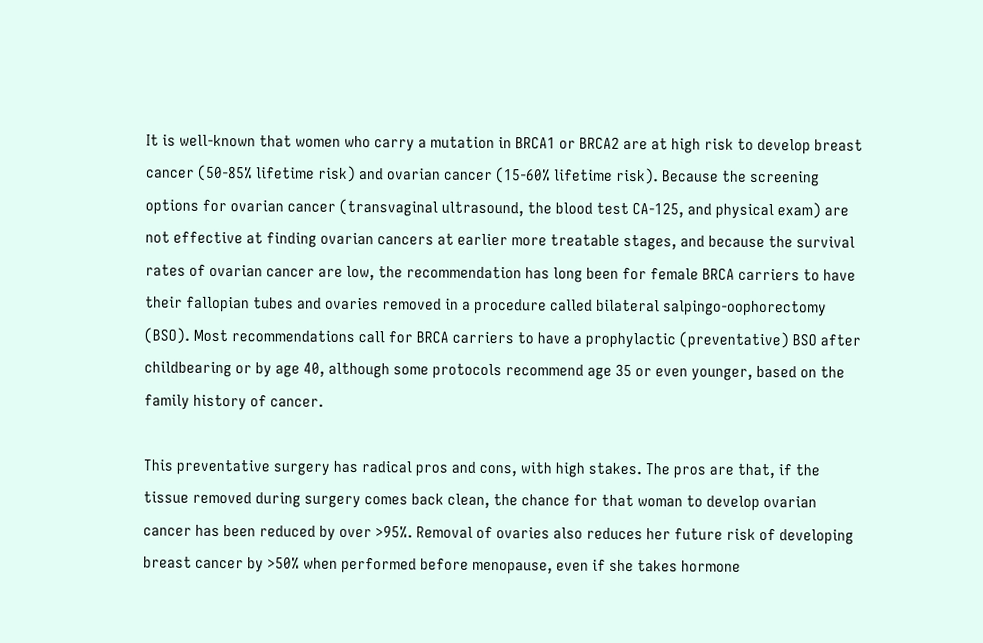It is well-known that women who carry a mutation in BRCA1 or BRCA2 are at high risk to develop breast cancer (50-85% lifetime risk) and ovarian cancer (15-60% lifetime risk). Because the screening options for ovarian cancer (transvaginal ultrasound, the blood test CA-125, and physical exam) are not effective at finding ovarian cancers at earlier more treatable stages, and because the survival rates of ovarian cancer are low, the recommendation has long been for female BRCA carriers to have their fallopian tubes and ovaries removed in a procedure called bilateral salpingo-oophorectomy (BSO). Most recommendations call for BRCA carriers to have a prophylactic (preventative) BSO after childbearing or by age 40, although some protocols recommend age 35 or even younger, based on the family history of cancer.

This preventative surgery has radical pros and cons, with high stakes. The pros are that, if the tissue removed during surgery comes back clean, the chance for that woman to develop ovarian cancer has been reduced by over >95%. Removal of ovaries also reduces her future risk of developing breast cancer by >50% when performed before menopause, even if she takes hormone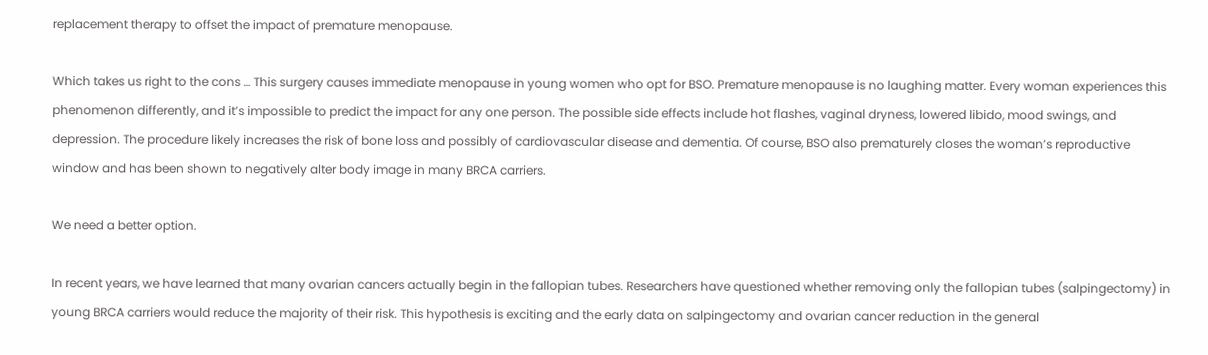replacement therapy to offset the impact of premature menopause.

Which takes us right to the cons … This surgery causes immediate menopause in young women who opt for BSO. Premature menopause is no laughing matter. Every woman experiences this phenomenon differently, and it’s impossible to predict the impact for any one person. The possible side effects include hot flashes, vaginal dryness, lowered libido, mood swings, and depression. The procedure likely increases the risk of bone loss and possibly of cardiovascular disease and dementia. Of course, BSO also prematurely closes the woman’s reproductive window and has been shown to negatively alter body image in many BRCA carriers.

We need a better option.

In recent years, we have learned that many ovarian cancers actually begin in the fallopian tubes. Researchers have questioned whether removing only the fallopian tubes (salpingectomy) in young BRCA carriers would reduce the majority of their risk. This hypothesis is exciting and the early data on salpingectomy and ovarian cancer reduction in the general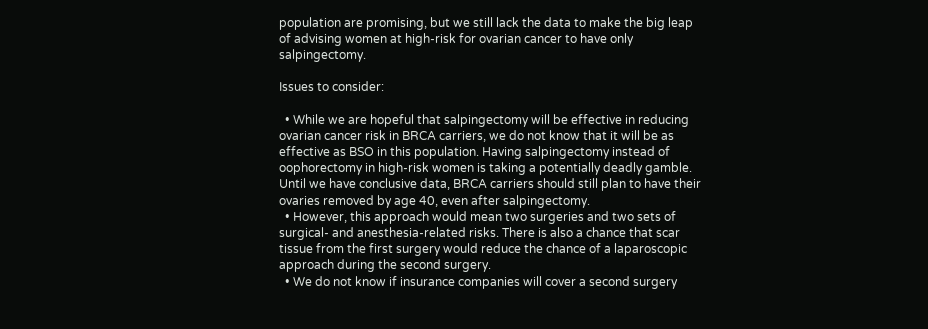population are promising, but we still lack the data to make the big leap of advising women at high-risk for ovarian cancer to have only salpingectomy.

Issues to consider:

  • While we are hopeful that salpingectomy will be effective in reducing ovarian cancer risk in BRCA carriers, we do not know that it will be as effective as BSO in this population. Having salpingectomy instead of oophorectomy in high-risk women is taking a potentially deadly gamble. Until we have conclusive data, BRCA carriers should still plan to have their ovaries removed by age 40, even after salpingectomy.
  • However, this approach would mean two surgeries and two sets of surgical- and anesthesia-related risks. There is also a chance that scar tissue from the first surgery would reduce the chance of a laparoscopic approach during the second surgery.
  • We do not know if insurance companies will cover a second surgery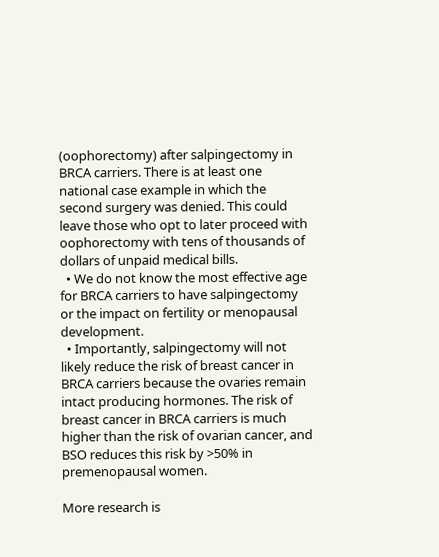(oophorectomy) after salpingectomy in BRCA carriers. There is at least one national case example in which the second surgery was denied. This could leave those who opt to later proceed with oophorectomy with tens of thousands of dollars of unpaid medical bills.
  • We do not know the most effective age for BRCA carriers to have salpingectomy or the impact on fertility or menopausal development.
  • Importantly, salpingectomy will not likely reduce the risk of breast cancer in BRCA carriers because the ovaries remain intact producing hormones. The risk of breast cancer in BRCA carriers is much higher than the risk of ovarian cancer, and BSO reduces this risk by >50% in premenopausal women.

More research is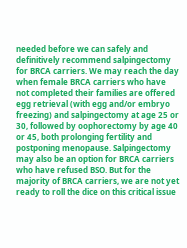needed before we can safely and definitively recommend salpingectomy for BRCA carriers. We may reach the day when female BRCA carriers who have not completed their families are offered egg retrieval (with egg and/or embryo freezing) and salpingectomy at age 25 or 30, followed by oophorectomy by age 40 or 45, both prolonging fertility and postponing menopause. Salpingectomy may also be an option for BRCA carriers who have refused BSO. But for the majority of BRCA carriers, we are not yet ready to roll the dice on this critical issue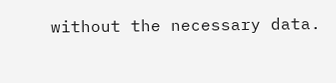without the necessary data.